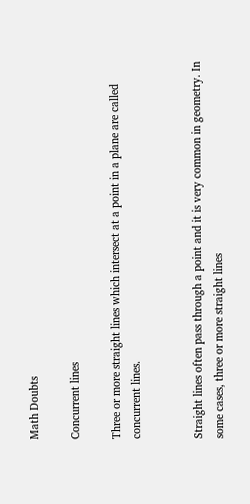Math Doubts

Concurrent lines

Three or more straight lines which intersect at a point in a plane are called concurrent lines.


Straight lines often pass through a point and it is very common in geometry. In some cases, three or more straight lines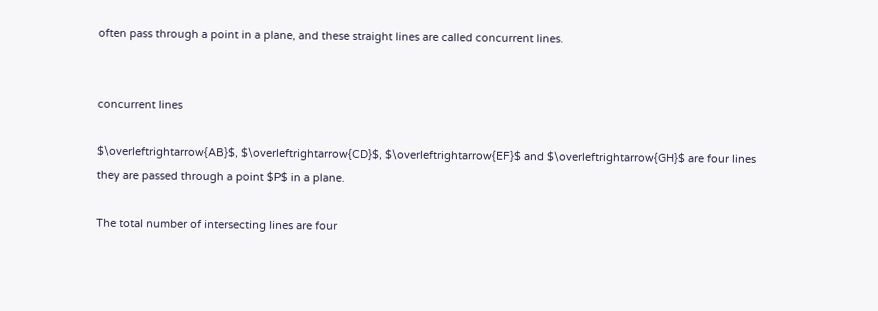often pass through a point in a plane, and these straight lines are called concurrent lines.


concurrent lines

$\overleftrightarrow{AB}$, $\overleftrightarrow{CD}$, $\overleftrightarrow{EF}$ and $\overleftrightarrow{GH}$ are four lines they are passed through a point $P$ in a plane.

The total number of intersecting lines are four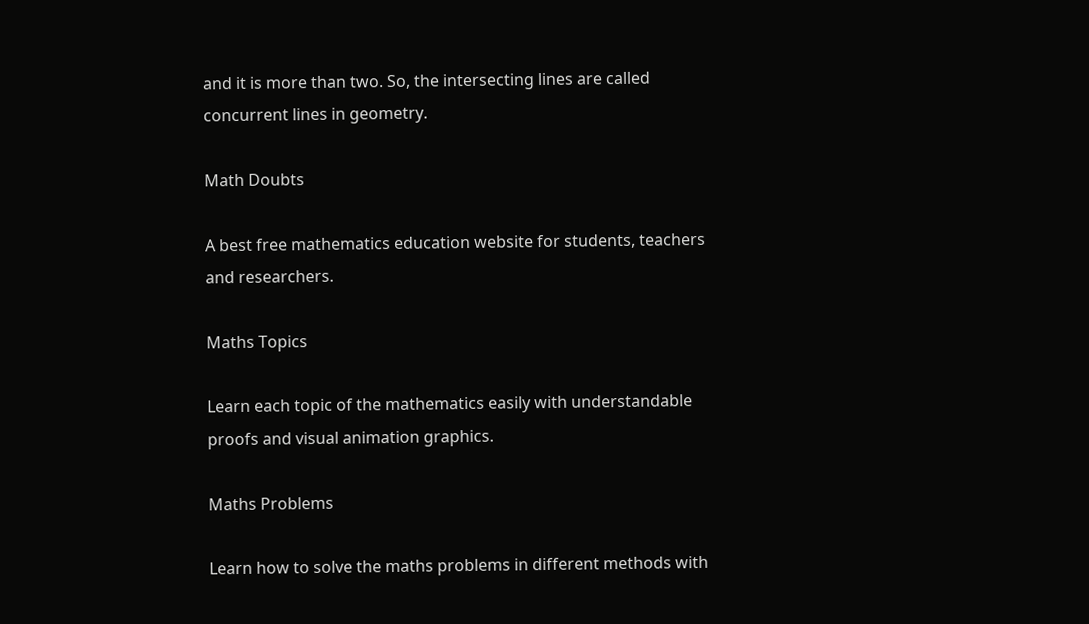and it is more than two. So, the intersecting lines are called concurrent lines in geometry.

Math Doubts

A best free mathematics education website for students, teachers and researchers.

Maths Topics

Learn each topic of the mathematics easily with understandable proofs and visual animation graphics.

Maths Problems

Learn how to solve the maths problems in different methods with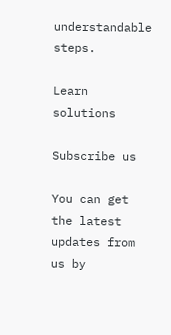understandable steps.

Learn solutions

Subscribe us

You can get the latest updates from us by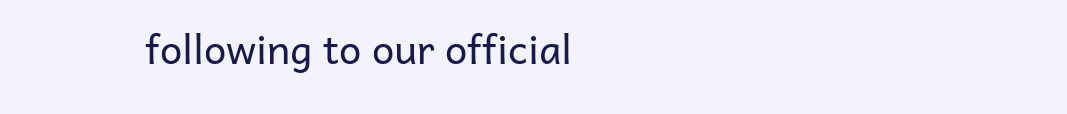following to our official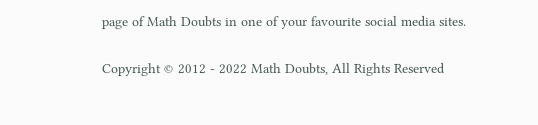page of Math Doubts in one of your favourite social media sites.

Copyright © 2012 - 2022 Math Doubts, All Rights Reserved